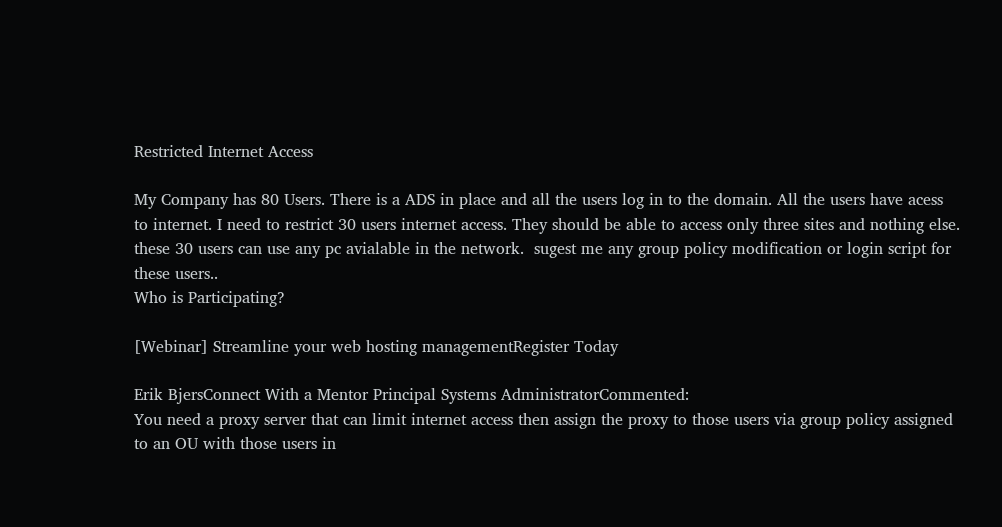Restricted Internet Access

My Company has 80 Users. There is a ADS in place and all the users log in to the domain. All the users have acess to internet. I need to restrict 30 users internet access. They should be able to access only three sites and nothing else. these 30 users can use any pc avialable in the network.  sugest me any group policy modification or login script for these users..
Who is Participating?

[Webinar] Streamline your web hosting managementRegister Today

Erik BjersConnect With a Mentor Principal Systems AdministratorCommented:
You need a proxy server that can limit internet access then assign the proxy to those users via group policy assigned to an OU with those users in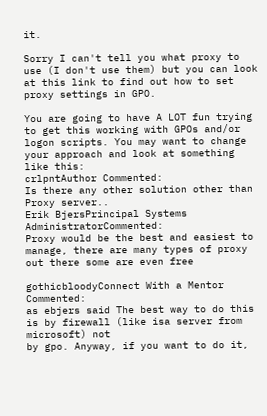it.

Sorry I can't tell you what proxy to use (I don't use them) but you can look at this link to find out how to set proxy settings in GPO.

You are going to have A LOT fun trying to get this working with GPOs and/or logon scripts. You may want to change your approach and look at something like this:
crlpntAuthor Commented:
Is there any other solution other than Proxy server..
Erik BjersPrincipal Systems AdministratorCommented:
Proxy would be the best and easiest to manage, there are many types of proxy out there some are even free

gothicbloodyConnect With a Mentor Commented:
as ebjers said The best way to do this is by firewall (like isa server from microsoft) not
by gpo. Anyway, if you want to do it,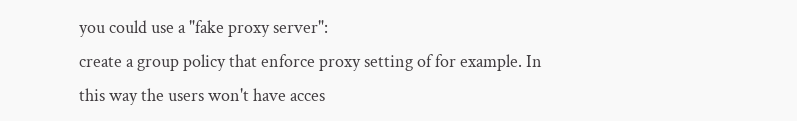you could use a "fake proxy server":
create a group policy that enforce proxy setting of for example. In
this way the users won't have acces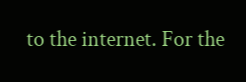to the internet. For the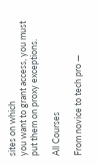sites on which
you want to grant access, you must put them on proxy exceptions.

All Courses

From novice to tech pro —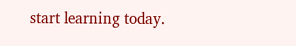start learning today.